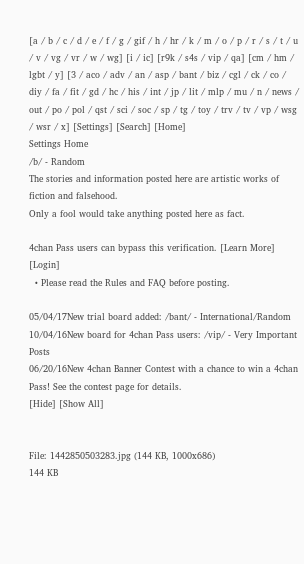[a / b / c / d / e / f / g / gif / h / hr / k / m / o / p / r / s / t / u / v / vg / vr / w / wg] [i / ic] [r9k / s4s / vip / qa] [cm / hm / lgbt / y] [3 / aco / adv / an / asp / bant / biz / cgl / ck / co / diy / fa / fit / gd / hc / his / int / jp / lit / mlp / mu / n / news / out / po / pol / qst / sci / soc / sp / tg / toy / trv / tv / vp / wsg / wsr / x] [Settings] [Search] [Home]
Settings Home
/b/ - Random
The stories and information posted here are artistic works of fiction and falsehood.
Only a fool would take anything posted here as fact.

4chan Pass users can bypass this verification. [Learn More] [Login]
  • Please read the Rules and FAQ before posting.

05/04/17New trial board added: /bant/ - International/Random
10/04/16New board for 4chan Pass users: /vip/ - Very Important Posts
06/20/16New 4chan Banner Contest with a chance to win a 4chan Pass! See the contest page for details.
[Hide] [Show All]


File: 1442850503283.jpg (144 KB, 1000x686)
144 KB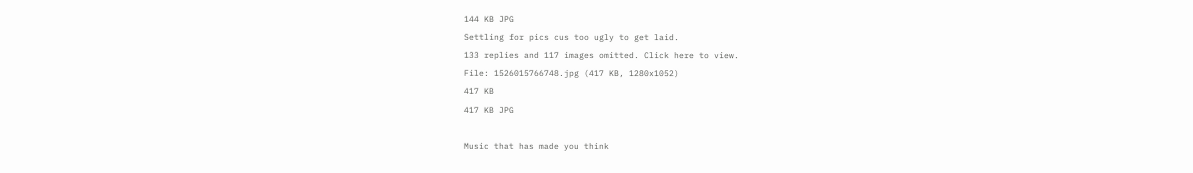144 KB JPG
Settling for pics cus too ugly to get laid.
133 replies and 117 images omitted. Click here to view.
File: 1526015766748.jpg (417 KB, 1280x1052)
417 KB
417 KB JPG

Music that has made you think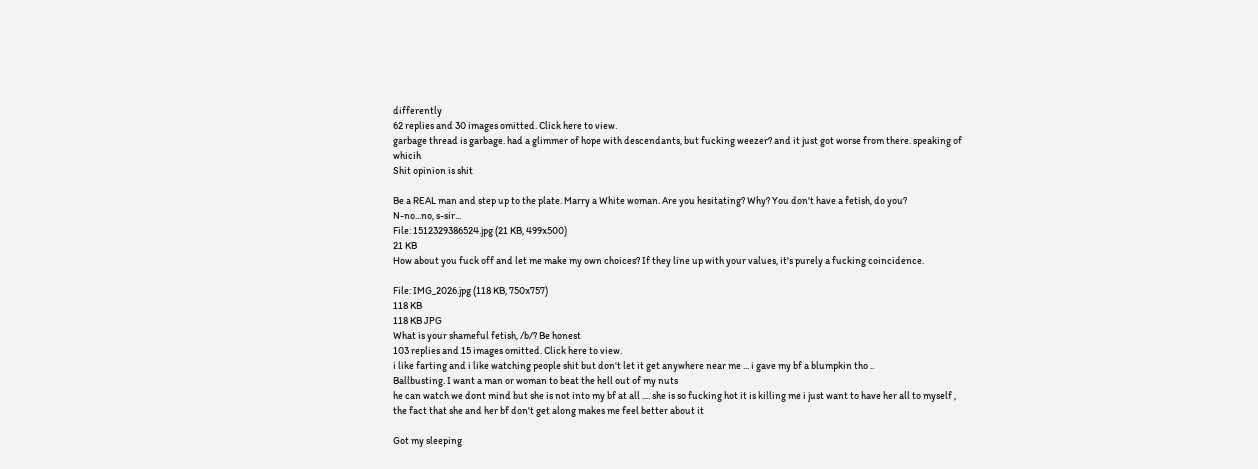differently
62 replies and 30 images omitted. Click here to view.
garbage thread is garbage. had a glimmer of hope with descendants, but fucking weezer? and it just got worse from there. speaking of whicih
Shit opinion is shit

Be a REAL man and step up to the plate. Marry a White woman. Are you hesitating? Why? You don't have a fetish, do you?
N-no...no, s-sir...
File: 1512329386524.jpg (21 KB, 499x500)
21 KB
How about you fuck off and let me make my own choices? If they line up with your values, it's purely a fucking coincidence.

File: IMG_2026.jpg (118 KB, 750x757)
118 KB
118 KB JPG
What is your shameful fetish, /b/? Be honest
103 replies and 15 images omitted. Click here to view.
i like farting and i like watching people shit but don't let it get anywhere near me ... i gave my bf a blumpkin tho ..
Ballbusting. I want a man or woman to beat the hell out of my nuts
he can watch we dont mind but she is not into my bf at all .... she is so fucking hot it is killing me i just want to have her all to myself , the fact that she and her bf don't get along makes me feel better about it

Got my sleeping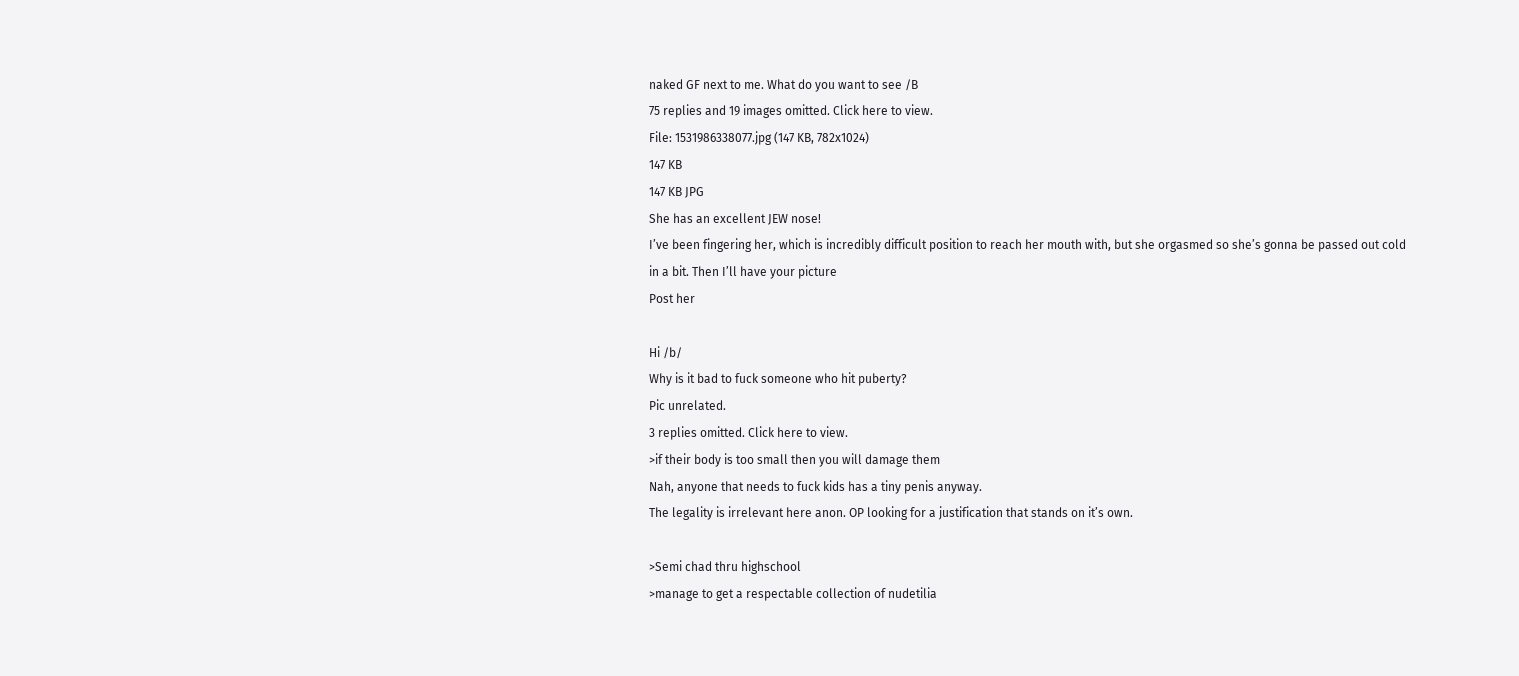naked GF next to me. What do you want to see /B
75 replies and 19 images omitted. Click here to view.
File: 1531986338077.jpg (147 KB, 782x1024)
147 KB
147 KB JPG
She has an excellent JEW nose!
I’ve been fingering her, which is incredibly difficult position to reach her mouth with, but she orgasmed so she’s gonna be passed out cold in a bit. Then I’ll have your picture
Post her

Hi /b/
Why is it bad to fuck someone who hit puberty?
Pic unrelated.
3 replies omitted. Click here to view.
>if their body is too small then you will damage them
Nah, anyone that needs to fuck kids has a tiny penis anyway.
The legality is irrelevant here anon. OP looking for a justification that stands on it’s own.

>Semi chad thru highschool
>manage to get a respectable collection of nudetilia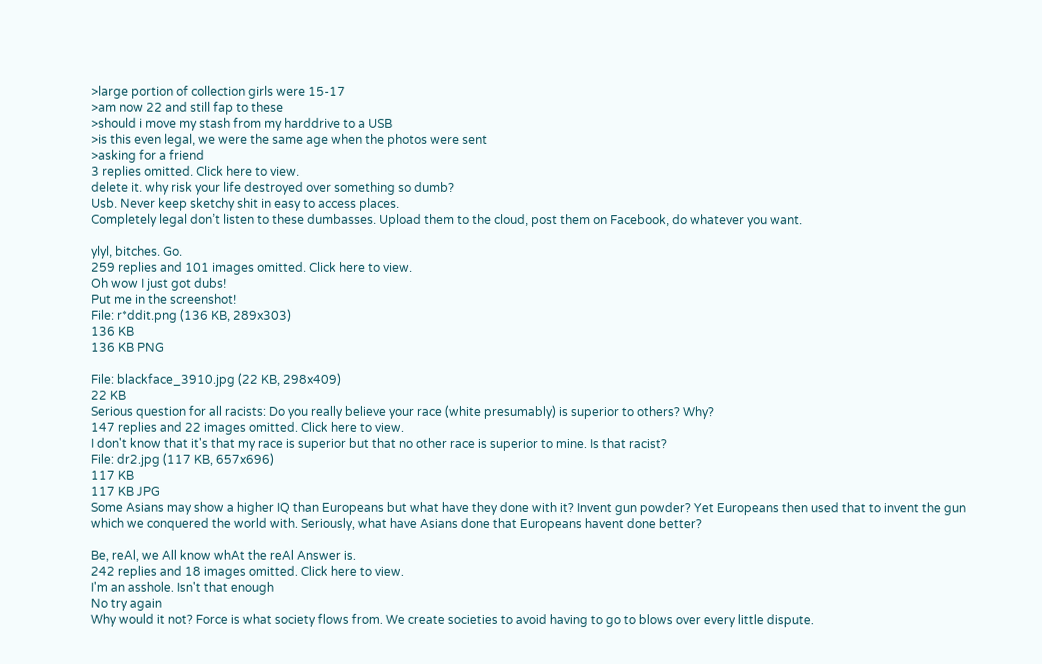>large portion of collection girls were 15-17
>am now 22 and still fap to these
>should i move my stash from my harddrive to a USB
>is this even legal, we were the same age when the photos were sent
>asking for a friend
3 replies omitted. Click here to view.
delete it. why risk your life destroyed over something so dumb?
Usb. Never keep sketchy shit in easy to access places.
Completely legal don’t listen to these dumbasses. Upload them to the cloud, post them on Facebook, do whatever you want.

ylyl, bitches. Go.
259 replies and 101 images omitted. Click here to view.
Oh wow I just got dubs!
Put me in the screenshot!
File: r*ddit.png (136 KB, 289x303)
136 KB
136 KB PNG

File: blackface_3910.jpg (22 KB, 298x409)
22 KB
Serious question for all racists: Do you really believe your race (white presumably) is superior to others? Why?
147 replies and 22 images omitted. Click here to view.
I don't know that it's that my race is superior but that no other race is superior to mine. Is that racist?
File: dr2.jpg (117 KB, 657x696)
117 KB
117 KB JPG
Some Asians may show a higher IQ than Europeans but what have they done with it? Invent gun powder? Yet Europeans then used that to invent the gun which we conquered the world with. Seriously, what have Asians done that Europeans havent done better?

Be, reAl, we All know whAt the reAl Answer is.
242 replies and 18 images omitted. Click here to view.
I'm an asshole. Isn't that enough
No try again
Why would it not? Force is what society flows from. We create societies to avoid having to go to blows over every little dispute.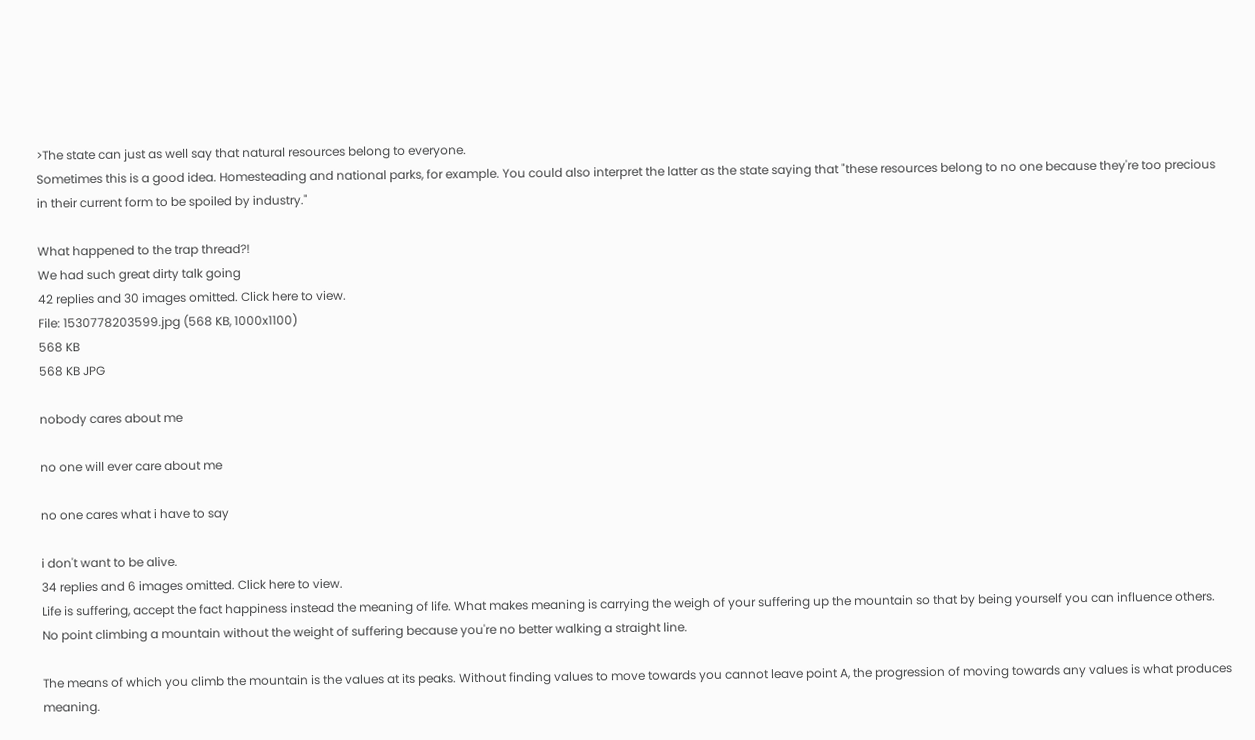>The state can just as well say that natural resources belong to everyone.
Sometimes this is a good idea. Homesteading and national parks, for example. You could also interpret the latter as the state saying that "these resources belong to no one because they're too precious in their current form to be spoiled by industry."

What happened to the trap thread?!
We had such great dirty talk going
42 replies and 30 images omitted. Click here to view.
File: 1530778203599.jpg (568 KB, 1000x1100)
568 KB
568 KB JPG

nobody cares about me

no one will ever care about me

no one cares what i have to say

i don't want to be alive.
34 replies and 6 images omitted. Click here to view.
Life is suffering, accept the fact happiness instead the meaning of life. What makes meaning is carrying the weigh of your suffering up the mountain so that by being yourself you can influence others. No point climbing a mountain without the weight of suffering because you're no better walking a straight line.

The means of which you climb the mountain is the values at its peaks. Without finding values to move towards you cannot leave point A, the progression of moving towards any values is what produces meaning.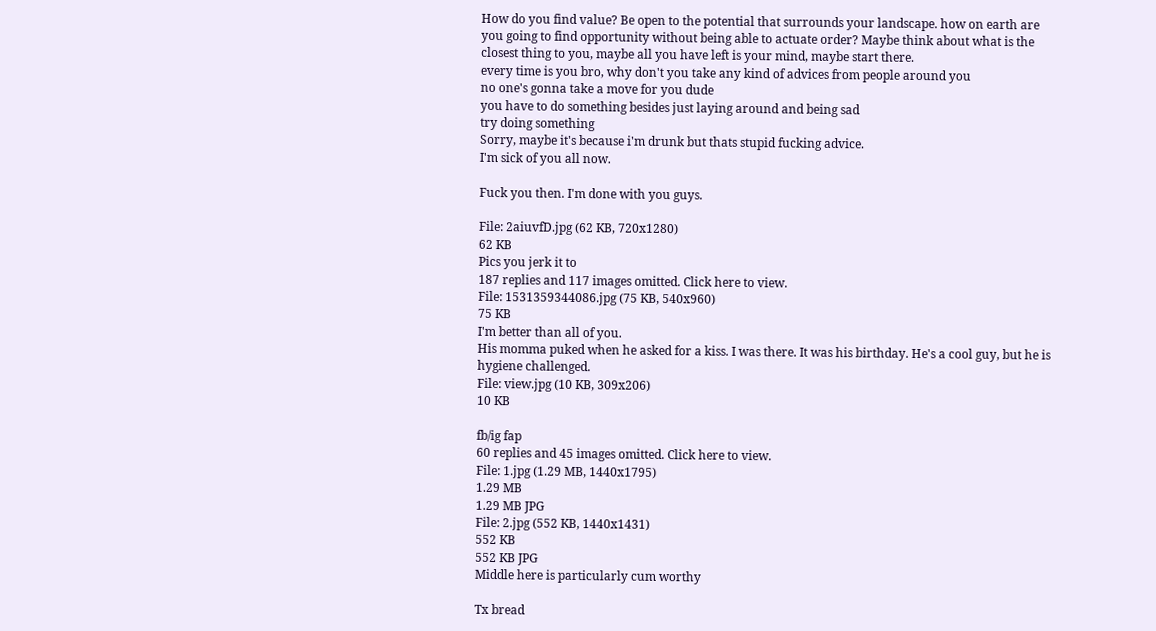How do you find value? Be open to the potential that surrounds your landscape. how on earth are you going to find opportunity without being able to actuate order? Maybe think about what is the closest thing to you, maybe all you have left is your mind, maybe start there.
every time is you bro, why don't you take any kind of advices from people around you
no one's gonna take a move for you dude
you have to do something besides just laying around and being sad
try doing something
Sorry, maybe it's because i'm drunk but thats stupid fucking advice.
I'm sick of you all now.

Fuck you then. I'm done with you guys.

File: 2aiuvfD.jpg (62 KB, 720x1280)
62 KB
Pics you jerk it to
187 replies and 117 images omitted. Click here to view.
File: 1531359344086.jpg (75 KB, 540x960)
75 KB
I'm better than all of you.
His momma puked when he asked for a kiss. I was there. It was his birthday. He's a cool guy, but he is hygiene challenged.
File: view.jpg (10 KB, 309x206)
10 KB

fb/ig fap
60 replies and 45 images omitted. Click here to view.
File: 1.jpg (1.29 MB, 1440x1795)
1.29 MB
1.29 MB JPG
File: 2.jpg (552 KB, 1440x1431)
552 KB
552 KB JPG
Middle here is particularly cum worthy

Tx bread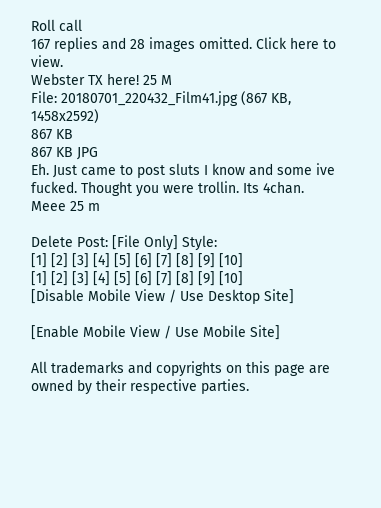Roll call
167 replies and 28 images omitted. Click here to view.
Webster TX here! 25 M
File: 20180701_220432_Film41.jpg (867 KB, 1458x2592)
867 KB
867 KB JPG
Eh. Just came to post sluts I know and some ive fucked. Thought you were trollin. Its 4chan.
Meee 25 m

Delete Post: [File Only] Style:
[1] [2] [3] [4] [5] [6] [7] [8] [9] [10]
[1] [2] [3] [4] [5] [6] [7] [8] [9] [10]
[Disable Mobile View / Use Desktop Site]

[Enable Mobile View / Use Mobile Site]

All trademarks and copyrights on this page are owned by their respective parties.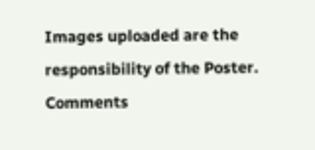Images uploaded are the responsibility of the Poster. Comments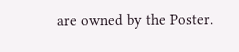are owned by the Poster.